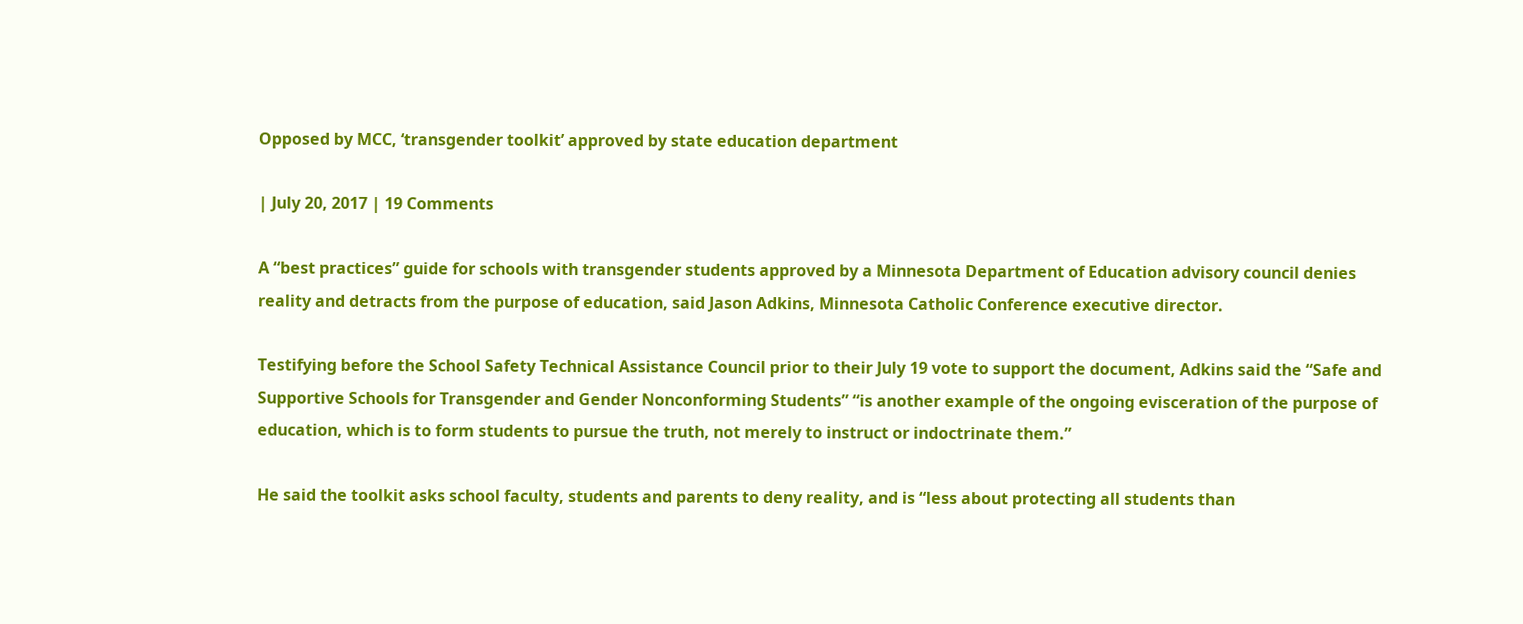Opposed by MCC, ‘transgender toolkit’ approved by state education department

| July 20, 2017 | 19 Comments

A “best practices” guide for schools with transgender students approved by a Minnesota Department of Education advisory council denies reality and detracts from the purpose of education, said Jason Adkins, Minnesota Catholic Conference executive director.

Testifying before the School Safety Technical Assistance Council prior to their July 19 vote to support the document, Adkins said the “Safe and Supportive Schools for Transgender and Gender Nonconforming Students” “is another example of the ongoing evisceration of the purpose of education, which is to form students to pursue the truth, not merely to instruct or indoctrinate them.”

He said the toolkit asks school faculty, students and parents to deny reality, and is “less about protecting all students than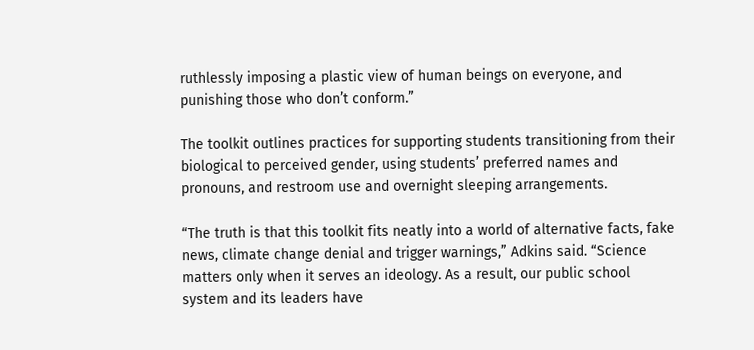ruthlessly imposing a plastic view of human beings on everyone, and punishing those who don’t conform.”

The toolkit outlines practices for supporting students transitioning from their biological to perceived gender, using students’ preferred names and pronouns, and restroom use and overnight sleeping arrangements.

“The truth is that this toolkit fits neatly into a world of alternative facts, fake news, climate change denial and trigger warnings,” Adkins said. “Science matters only when it serves an ideology. As a result, our public school system and its leaders have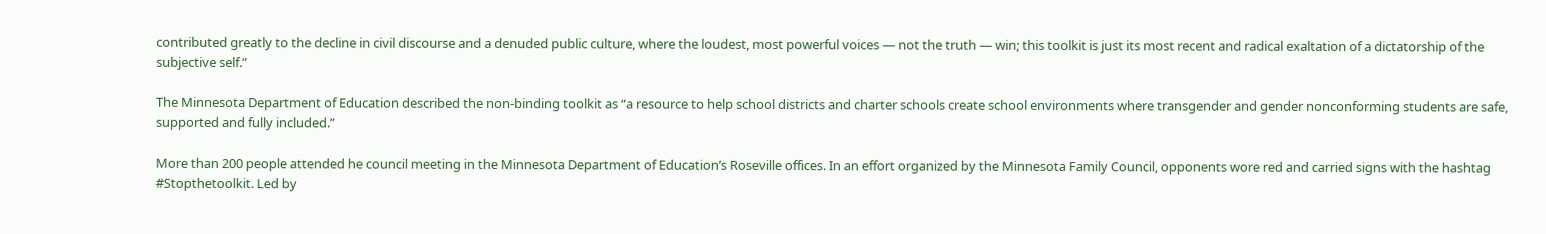contributed greatly to the decline in civil discourse and a denuded public culture, where the loudest, most powerful voices — not the truth — win; this toolkit is just its most recent and radical exaltation of a dictatorship of the subjective self.”

The Minnesota Department of Education described the non-binding toolkit as “a resource to help school districts and charter schools create school environments where transgender and gender nonconforming students are safe, supported and fully included.”

More than 200 people attended he council meeting in the Minnesota Department of Education’s Roseville offices. In an effort organized by the Minnesota Family Council, opponents wore red and carried signs with the hashtag #Stopthetoolkit. Led by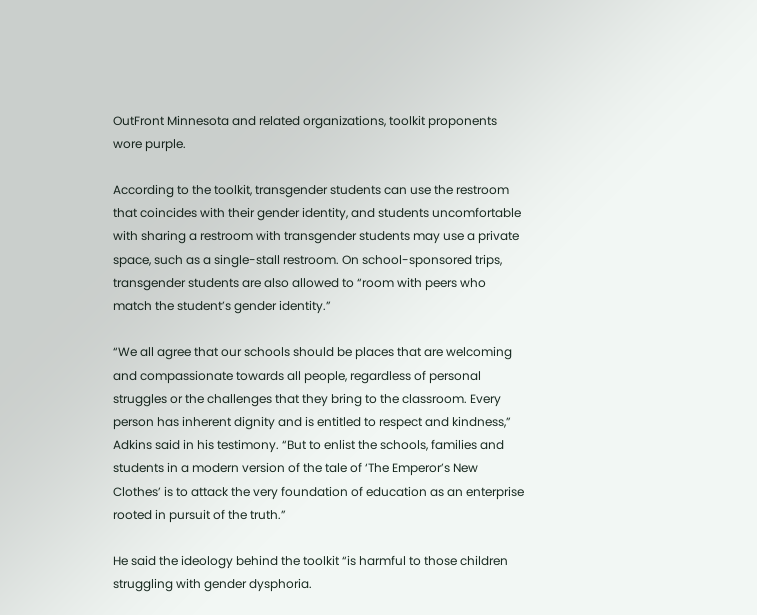OutFront Minnesota and related organizations, toolkit proponents wore purple.

According to the toolkit, transgender students can use the restroom that coincides with their gender identity, and students uncomfortable with sharing a restroom with transgender students may use a private space, such as a single-stall restroom. On school-sponsored trips, transgender students are also allowed to “room with peers who match the student’s gender identity.”

“We all agree that our schools should be places that are welcoming and compassionate towards all people, regardless of personal struggles or the challenges that they bring to the classroom. Every person has inherent dignity and is entitled to respect and kindness,” Adkins said in his testimony. “But to enlist the schools, families and students in a modern version of the tale of ‘The Emperor’s New Clothes’ is to attack the very foundation of education as an enterprise rooted in pursuit of the truth.”

He said the ideology behind the toolkit “is harmful to those children struggling with gender dysphoria.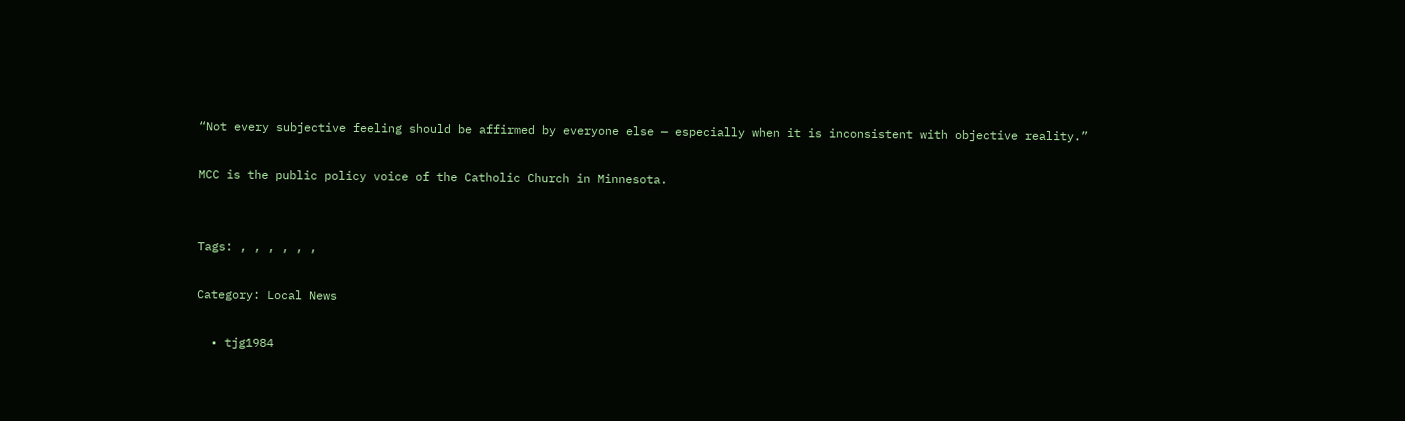“Not every subjective feeling should be affirmed by everyone else — especially when it is inconsistent with objective reality.”

MCC is the public policy voice of the Catholic Church in Minnesota.


Tags: , , , , , ,

Category: Local News

  • tjg1984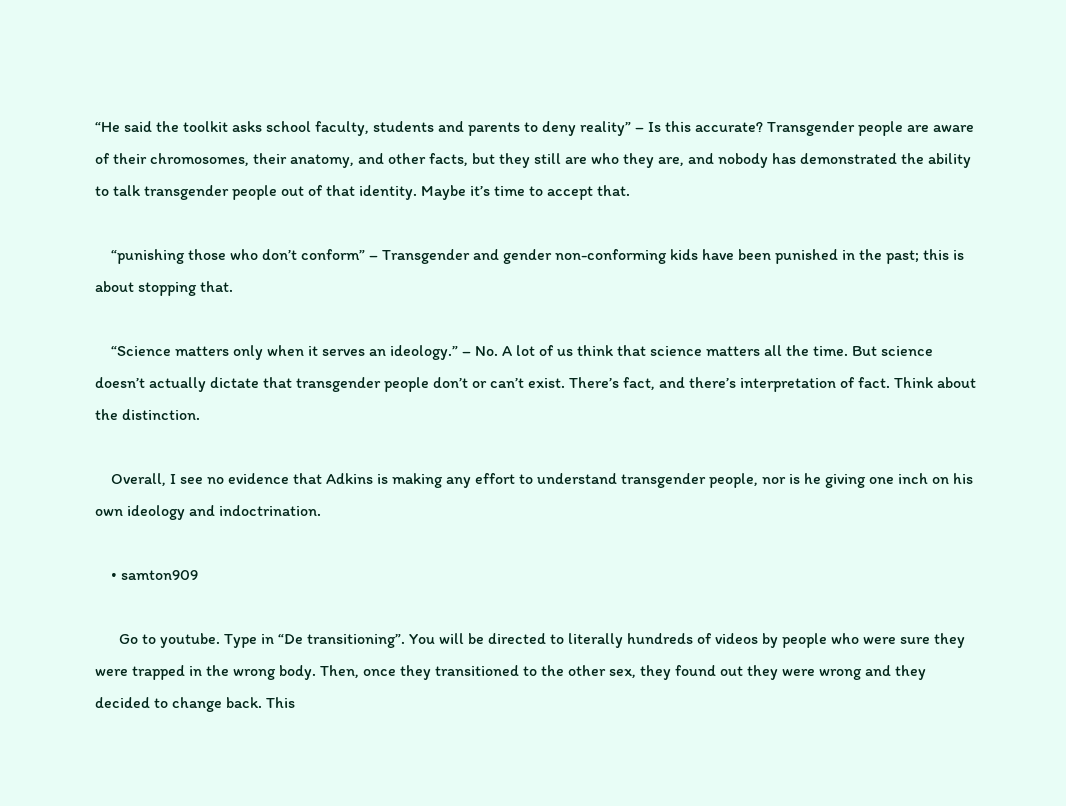“He said the toolkit asks school faculty, students and parents to deny reality” – Is this accurate? Transgender people are aware of their chromosomes, their anatomy, and other facts, but they still are who they are, and nobody has demonstrated the ability to talk transgender people out of that identity. Maybe it’s time to accept that.

    “punishing those who don’t conform” – Transgender and gender non-conforming kids have been punished in the past; this is about stopping that.

    “Science matters only when it serves an ideology.” – No. A lot of us think that science matters all the time. But science doesn’t actually dictate that transgender people don’t or can’t exist. There’s fact, and there’s interpretation of fact. Think about the distinction.

    Overall, I see no evidence that Adkins is making any effort to understand transgender people, nor is he giving one inch on his own ideology and indoctrination.

    • samton909

      Go to youtube. Type in “De transitioning”. You will be directed to literally hundreds of videos by people who were sure they were trapped in the wrong body. Then, once they transitioned to the other sex, they found out they were wrong and they decided to change back. This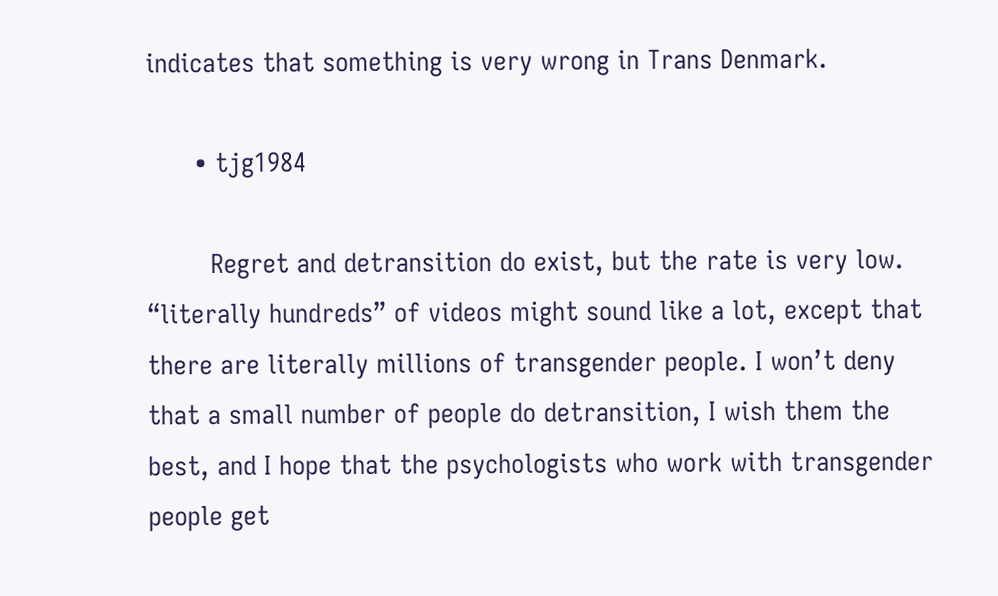indicates that something is very wrong in Trans Denmark.

      • tjg1984

        Regret and detransition do exist, but the rate is very low. “literally hundreds” of videos might sound like a lot, except that there are literally millions of transgender people. I won’t deny that a small number of people do detransition, I wish them the best, and I hope that the psychologists who work with transgender people get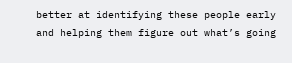better at identifying these people early and helping them figure out what’s going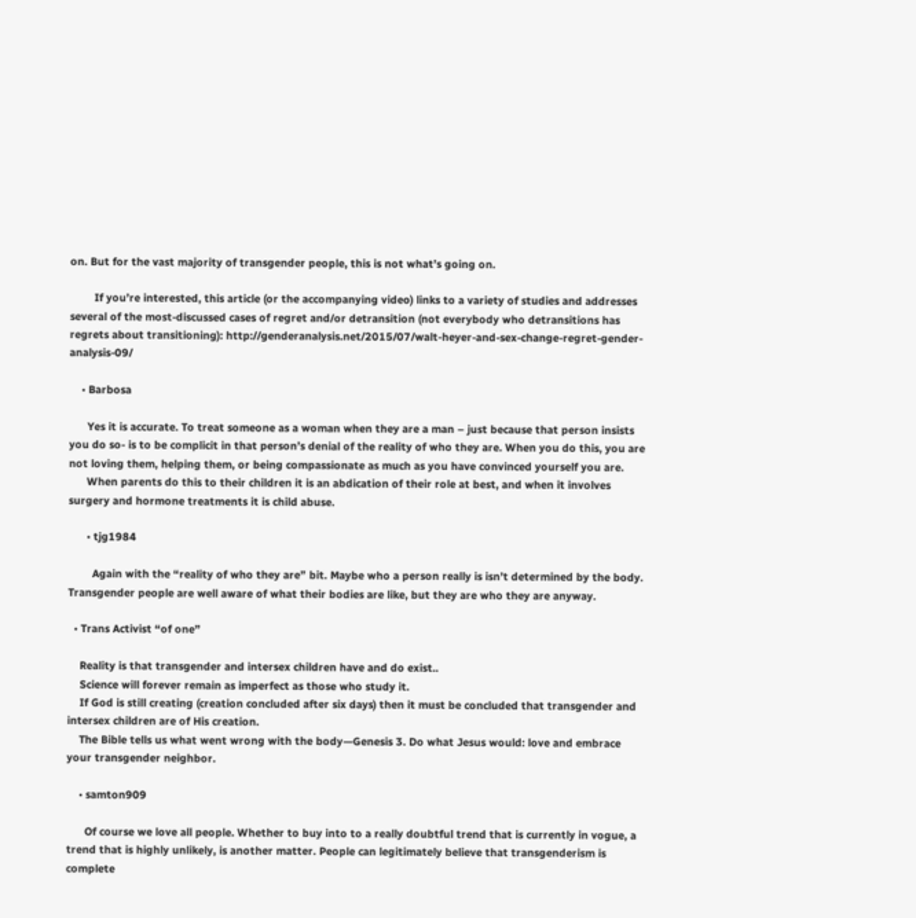on. But for the vast majority of transgender people, this is not what’s going on.

        If you’re interested, this article (or the accompanying video) links to a variety of studies and addresses several of the most-discussed cases of regret and/or detransition (not everybody who detransitions has regrets about transitioning): http://genderanalysis.net/2015/07/walt-heyer-and-sex-change-regret-gender-analysis-09/

    • Barbosa

      Yes it is accurate. To treat someone as a woman when they are a man – just because that person insists you do so- is to be complicit in that person’s denial of the reality of who they are. When you do this, you are not loving them, helping them, or being compassionate as much as you have convinced yourself you are.
      When parents do this to their children it is an abdication of their role at best, and when it involves surgery and hormone treatments it is child abuse.

      • tjg1984

        Again with the “reality of who they are” bit. Maybe who a person really is isn’t determined by the body. Transgender people are well aware of what their bodies are like, but they are who they are anyway.

  • Trans Activist “of one”

    Reality is that transgender and intersex children have and do exist..
    Science will forever remain as imperfect as those who study it.
    If God is still creating (creation concluded after six days) then it must be concluded that transgender and intersex children are of His creation.
    The Bible tells us what went wrong with the body—Genesis 3. Do what Jesus would: love and embrace your transgender neighbor.

    • samton909

      Of course we love all people. Whether to buy into to a really doubtful trend that is currently in vogue, a trend that is highly unlikely, is another matter. People can legitimately believe that transgenderism is complete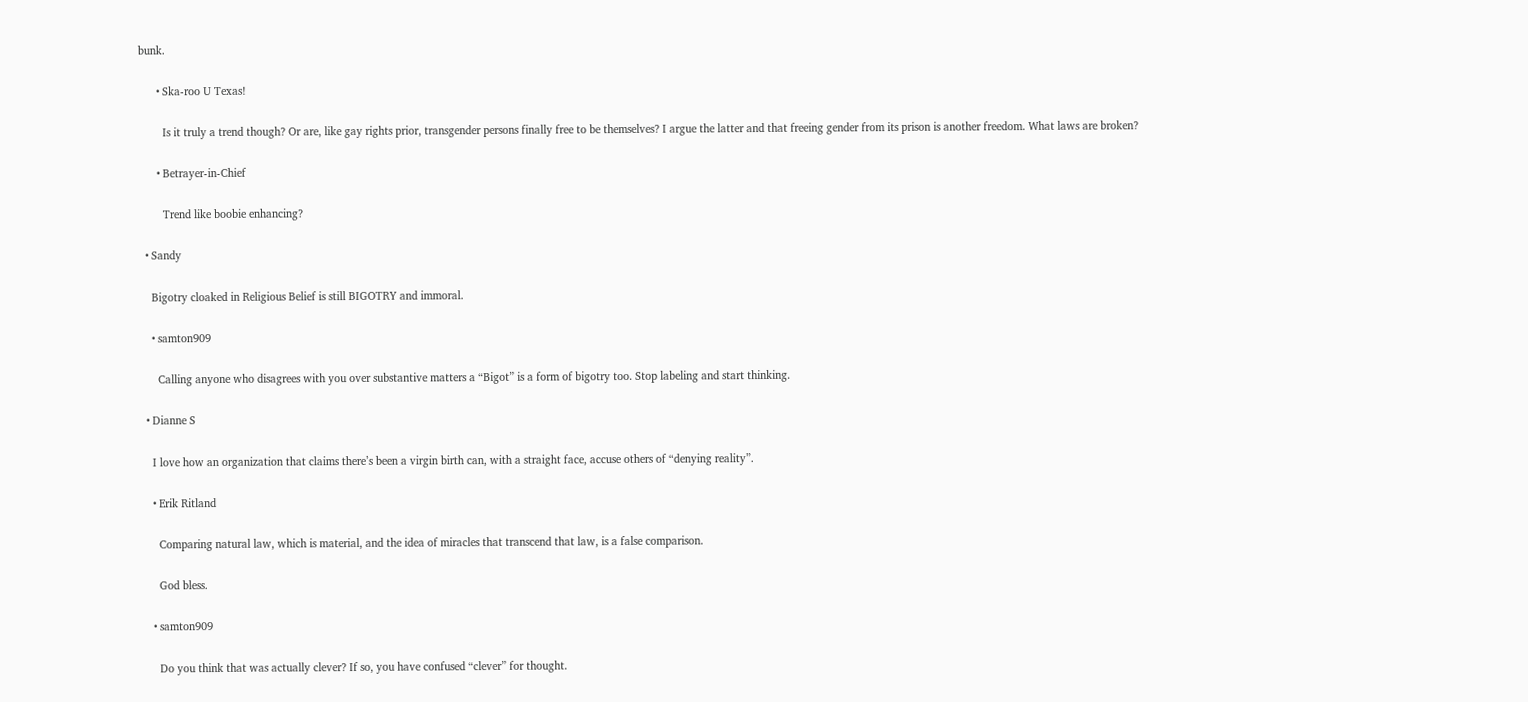bunk.

      • Ska-roo U Texas!

        Is it truly a trend though? Or are, like gay rights prior, transgender persons finally free to be themselves? I argue the latter and that freeing gender from its prison is another freedom. What laws are broken?

      • Betrayer-in-Chief

        Trend like boobie enhancing?

  • Sandy

    Bigotry cloaked in Religious Belief is still BIGOTRY and immoral.

    • samton909

      Calling anyone who disagrees with you over substantive matters a “Bigot” is a form of bigotry too. Stop labeling and start thinking.

  • Dianne S

    I love how an organization that claims there’s been a virgin birth can, with a straight face, accuse others of “denying reality”.

    • Erik Ritland

      Comparing natural law, which is material, and the idea of miracles that transcend that law, is a false comparison.

      God bless.

    • samton909

      Do you think that was actually clever? If so, you have confused “clever” for thought.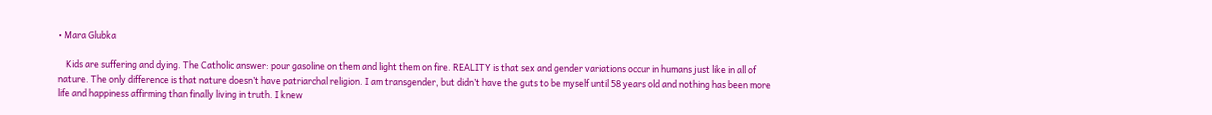• Mara Glubka

    Kids are suffering and dying. The Catholic answer: pour gasoline on them and light them on fire. REALITY is that sex and gender variations occur in humans just like in all of nature. The only difference is that nature doesn’t have patriarchal religion. I am transgender, but didn’t have the guts to be myself until 58 years old and nothing has been more life and happiness affirming than finally living in truth. I knew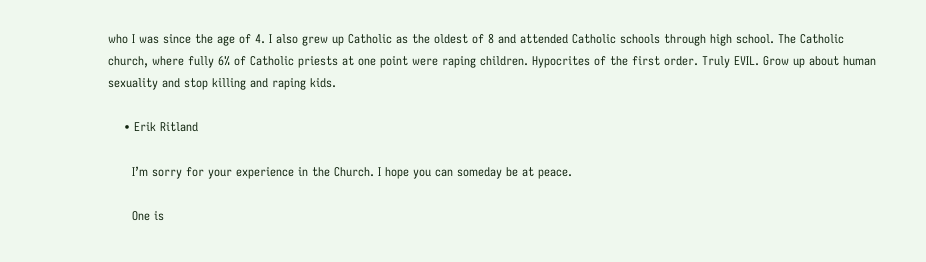who I was since the age of 4. I also grew up Catholic as the oldest of 8 and attended Catholic schools through high school. The Catholic church, where fully 6% of Catholic priests at one point were raping children. Hypocrites of the first order. Truly EVIL. Grow up about human sexuality and stop killing and raping kids.

    • Erik Ritland

      I’m sorry for your experience in the Church. I hope you can someday be at peace.

      One is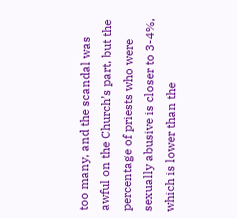too many, and the scandal was awful on the Church’s part, but the percentage of priests who were sexually abusive is closer to 3-4%, which is lower than the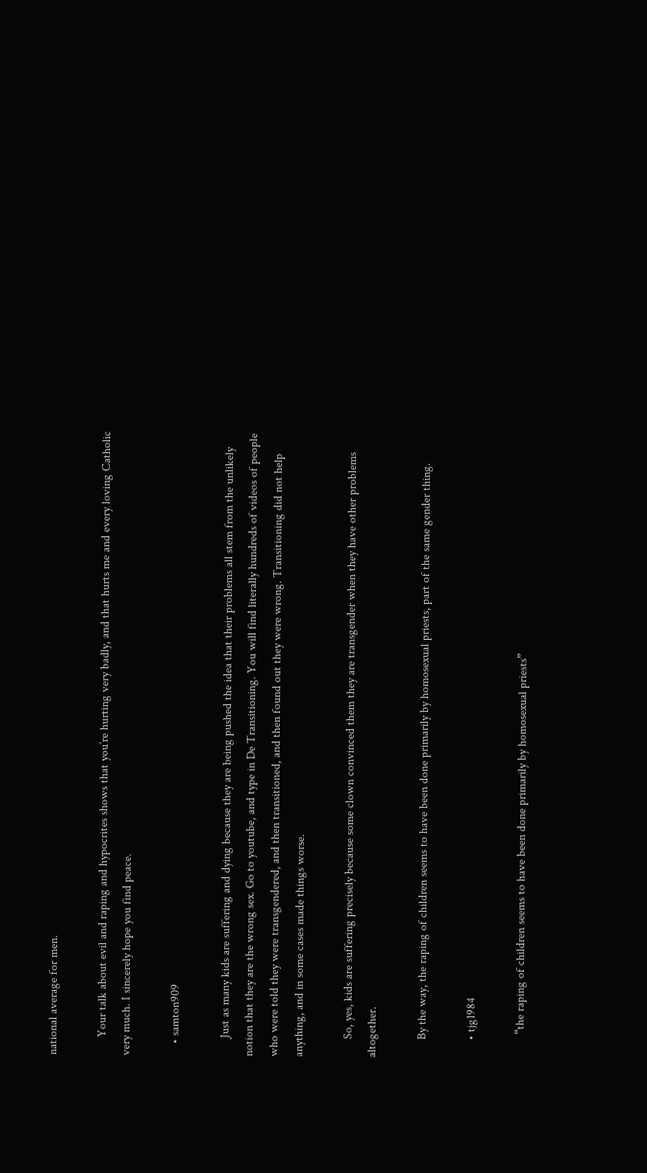national average for men.

      Your talk about evil and raping and hypocrites shows that you’re hurting very badly, and that hurts me and every loving Catholic very much. I sincerely hope you find peace.

    • samton909

      Just as many kids are suffering and dying because they are being pushed the idea that their problems all stem from the unlikely notion that they are the wrong sex. Go to youtube, and type in De Transitioning. You will find literally hundreds of videos of people who were told they were transgendered, and then transitioned, and then found out they were wrong. Transitioning did not help anything, and in some cases made things worse.

      So, yes, kids are suffering precisely because some clown convinced them they are transgender when they have other problems altogether.

      By the way, the raping of children seems to have been done primarily by homosexual priests, part of the same gender thing.

      • tjg1984

        “the raping of children seems to have been done primarily by homosexual priests”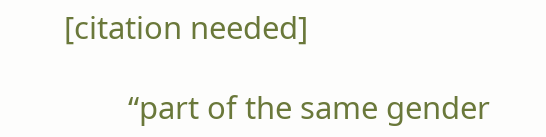[citation needed]

        “part of the same gender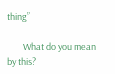thing”

        What do you mean by this?